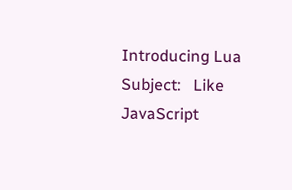Introducing Lua
Subject:   Like JavaScript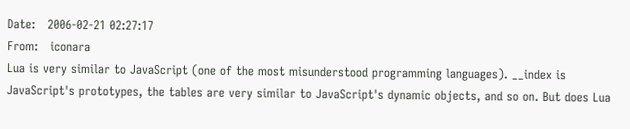Date:   2006-02-21 02:27:17
From:   iconara
Lua is very similar to JavaScript (one of the most misunderstood programming languages). __index is JavaScript's prototypes, the tables are very similar to JavaScript's dynamic objects, and so on. But does Lua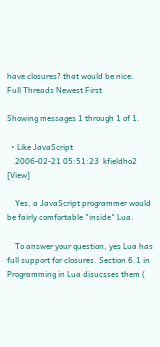have closures? that would be nice.
Full Threads Newest First

Showing messages 1 through 1 of 1.

  • Like JavaScript
    2006-02-21 05:51:23  kfieldho2 [View]

    Yes, a JavaScript programmer would be fairly comfortable "inside" Lua.

    To answer your question, yes Lua has full support for closures. Section 6.1 in Programming in Lua disucsses them (